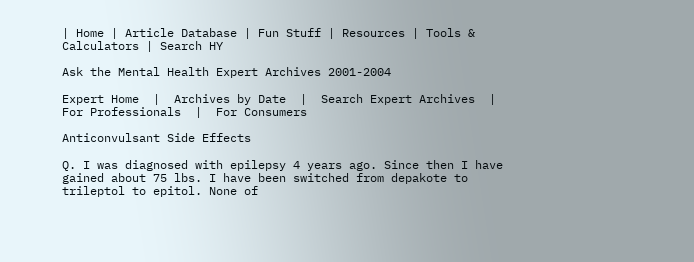| Home | Article Database | Fun Stuff | Resources | Tools & Calculators | Search HY

Ask the Mental Health Expert Archives 2001-2004

Expert Home  |  Archives by Date  |  Search Expert Archives  |  For Professionals  |  For Consumers

Anticonvulsant Side Effects

Q. I was diagnosed with epilepsy 4 years ago. Since then I have gained about 75 lbs. I have been switched from depakote to trileptol to epitol. None of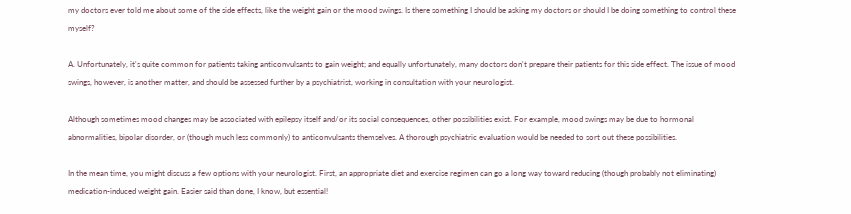my doctors ever told me about some of the side effects, like the weight gain or the mood swings. Is there something I should be asking my doctors or should I be doing something to control these myself?

A. Unfortunately, it's quite common for patients taking anticonvulsants to gain weight; and equally unfortunately, many doctors don't prepare their patients for this side effect. The issue of mood swings, however, is another matter, and should be assessed further by a psychiatrist, working in consultation with your neurologist.

Although sometimes mood changes may be associated with epilepsy itself and/or its social consequences, other possibilities exist. For example, mood swings may be due to hormonal abnormalities, bipolar disorder, or (though much less commonly) to anticonvulsants themselves. A thorough psychiatric evaluation would be needed to sort out these possibilities.

In the mean time, you might discuss a few options with your neurologist. First, an appropriate diet and exercise regimen can go a long way toward reducing (though probably not eliminating) medication-induced weight gain. Easier said than done, I know, but essential!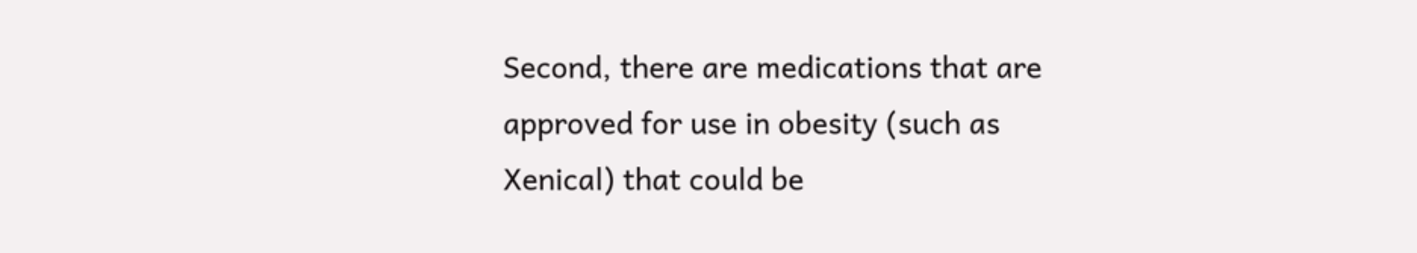Second, there are medications that are approved for use in obesity (such as Xenical) that could be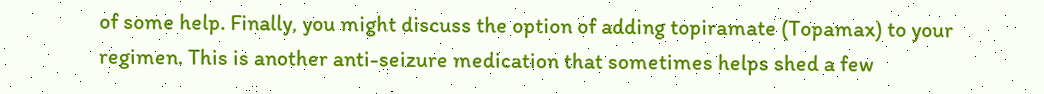of some help. Finally, you might discuss the option of adding topiramate (Topamax) to your regimen. This is another anti-seizure medication that sometimes helps shed a few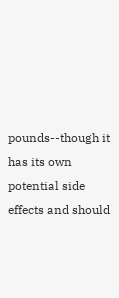pounds--though it has its own potential side effects and should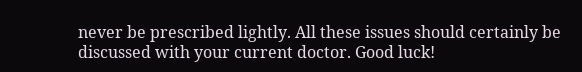never be prescribed lightly. All these issues should certainly be discussed with your current doctor. Good luck!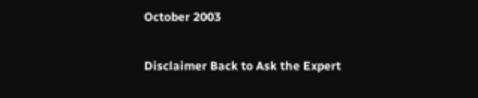October 2003

Disclaimer Back to Ask the Expert